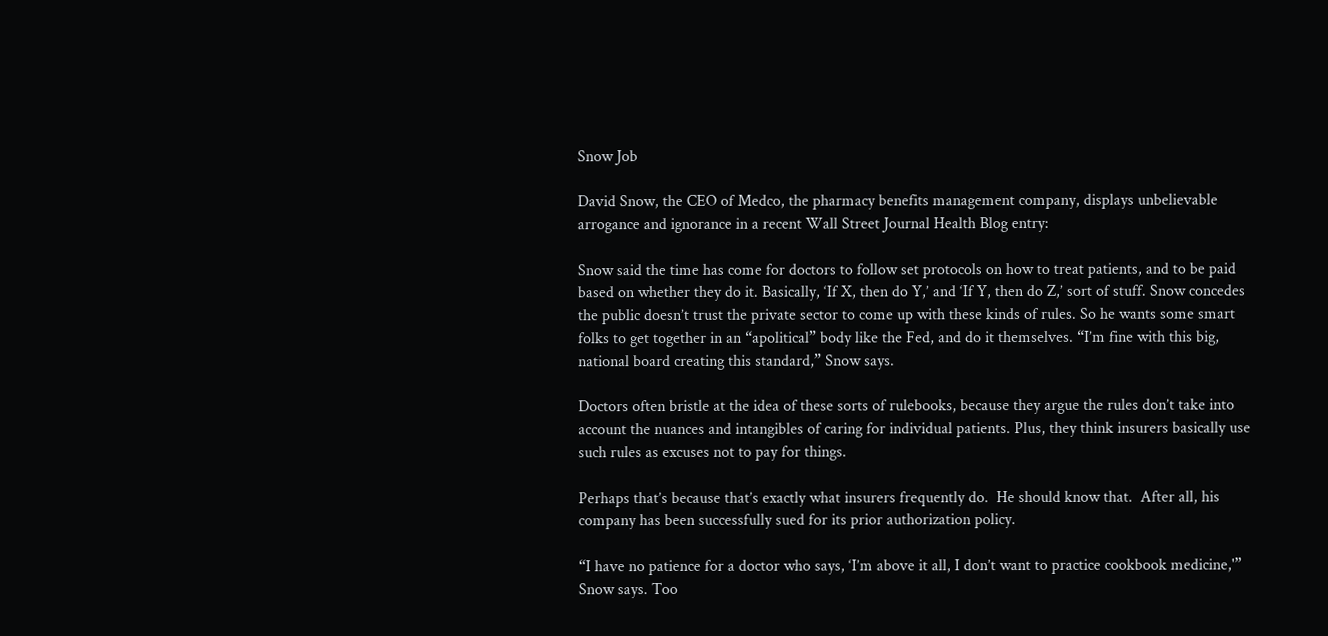Snow Job

David Snow, the CEO of Medco, the pharmacy benefits management company, displays unbelievable arrogance and ignorance in a recent Wall Street Journal Health Blog entry:

Snow said the time has come for doctors to follow set protocols on how to treat patients, and to be paid based on whether they do it. Basically, ‘If X, then do Y,’ and ‘If Y, then do Z,’ sort of stuff. Snow concedes the public doesn’t trust the private sector to come up with these kinds of rules. So he wants some smart folks to get together in an “apolitical” body like the Fed, and do it themselves. “I’m fine with this big, national board creating this standard,” Snow says.

Doctors often bristle at the idea of these sorts of rulebooks, because they argue the rules don’t take into account the nuances and intangibles of caring for individual patients. Plus, they think insurers basically use such rules as excuses not to pay for things.

Perhaps that’s because that’s exactly what insurers frequently do.  He should know that.  After all, his company has been successfully sued for its prior authorization policy.

“I have no patience for a doctor who says, ‘I’m above it all, I don’t want to practice cookbook medicine,'” Snow says. Too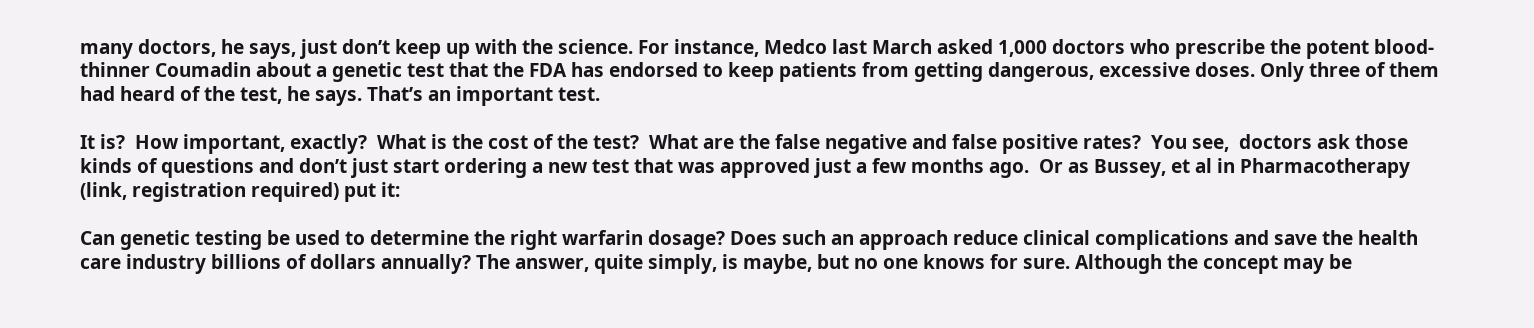many doctors, he says, just don’t keep up with the science. For instance, Medco last March asked 1,000 doctors who prescribe the potent blood-thinner Coumadin about a genetic test that the FDA has endorsed to keep patients from getting dangerous, excessive doses. Only three of them had heard of the test, he says. That’s an important test.

It is?  How important, exactly?  What is the cost of the test?  What are the false negative and false positive rates?  You see,  doctors ask those kinds of questions and don’t just start ordering a new test that was approved just a few months ago.  Or as Bussey, et al in Pharmacotherapy (link, registration required) put it:

Can genetic testing be used to determine the right warfarin dosage? Does such an approach reduce clinical complications and save the health care industry billions of dollars annually? The answer, quite simply, is maybe, but no one knows for sure. Although the concept may be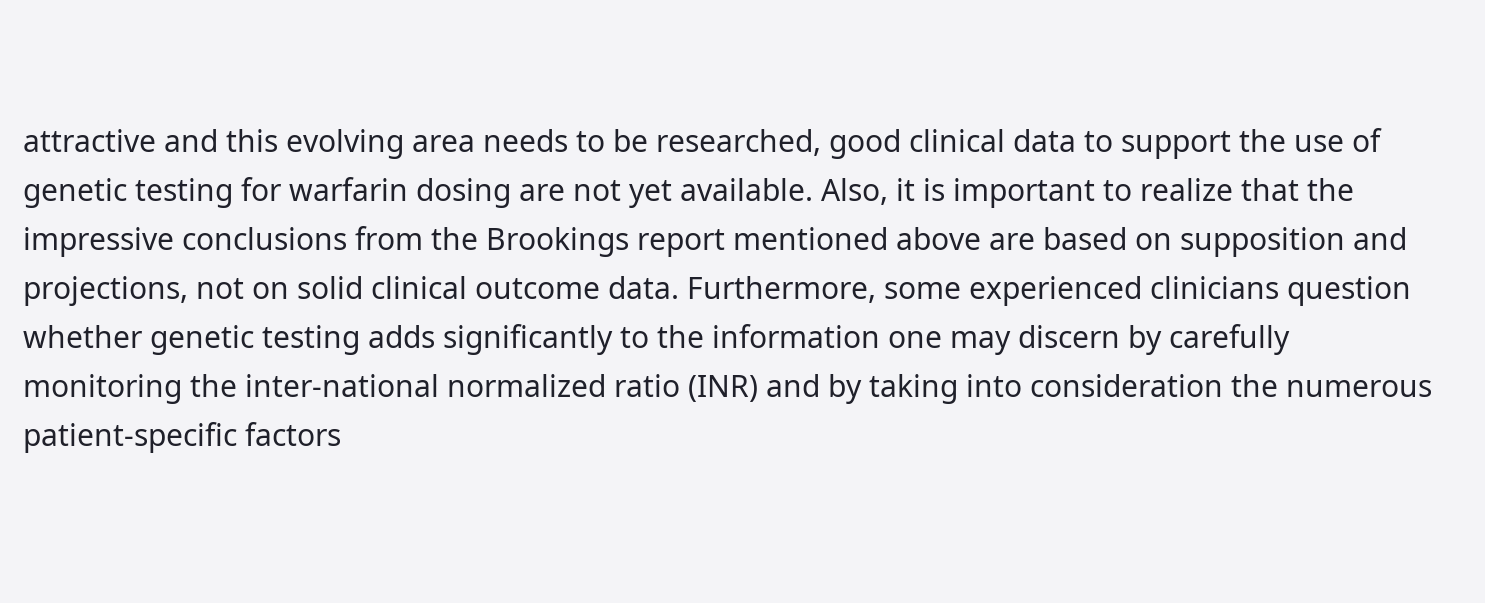attractive and this evolving area needs to be researched, good clinical data to support the use of genetic testing for warfarin dosing are not yet available. Also, it is important to realize that the impressive conclusions from the Brookings report mentioned above are based on supposition and projections, not on solid clinical outcome data. Furthermore, some experienced clinicians question whether genetic testing adds significantly to the information one may discern by carefully monitoring the inter-national normalized ratio (INR) and by taking into consideration the numerous patient-specific factors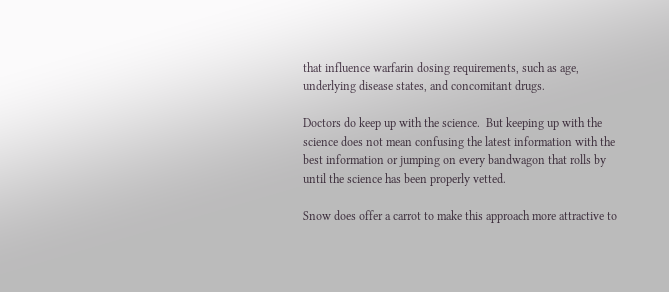that influence warfarin dosing requirements, such as age, underlying disease states, and concomitant drugs.

Doctors do keep up with the science.  But keeping up with the science does not mean confusing the latest information with the best information or jumping on every bandwagon that rolls by until the science has been properly vetted.

Snow does offer a carrot to make this approach more attractive to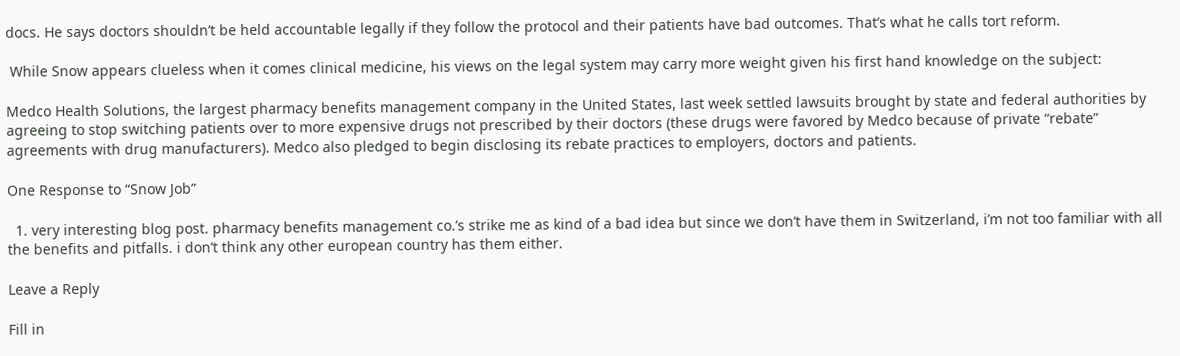docs. He says doctors shouldn’t be held accountable legally if they follow the protocol and their patients have bad outcomes. That’s what he calls tort reform.

 While Snow appears clueless when it comes clinical medicine, his views on the legal system may carry more weight given his first hand knowledge on the subject:

Medco Health Solutions, the largest pharmacy benefits management company in the United States, last week settled lawsuits brought by state and federal authorities by agreeing to stop switching patients over to more expensive drugs not prescribed by their doctors (these drugs were favored by Medco because of private “rebate” agreements with drug manufacturers). Medco also pledged to begin disclosing its rebate practices to employers, doctors and patients.

One Response to “Snow Job”

  1. very interesting blog post. pharmacy benefits management co.’s strike me as kind of a bad idea but since we don’t have them in Switzerland, i’m not too familiar with all the benefits and pitfalls. i don’t think any other european country has them either.

Leave a Reply

Fill in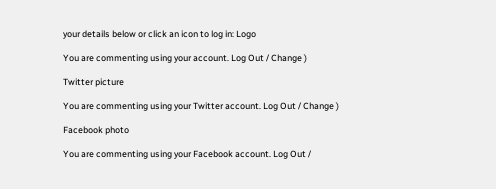your details below or click an icon to log in: Logo

You are commenting using your account. Log Out / Change )

Twitter picture

You are commenting using your Twitter account. Log Out / Change )

Facebook photo

You are commenting using your Facebook account. Log Out /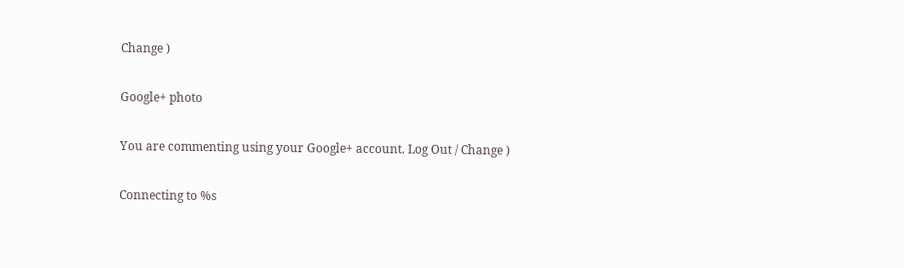Change )

Google+ photo

You are commenting using your Google+ account. Log Out / Change )

Connecting to %s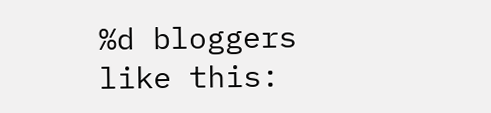%d bloggers like this: